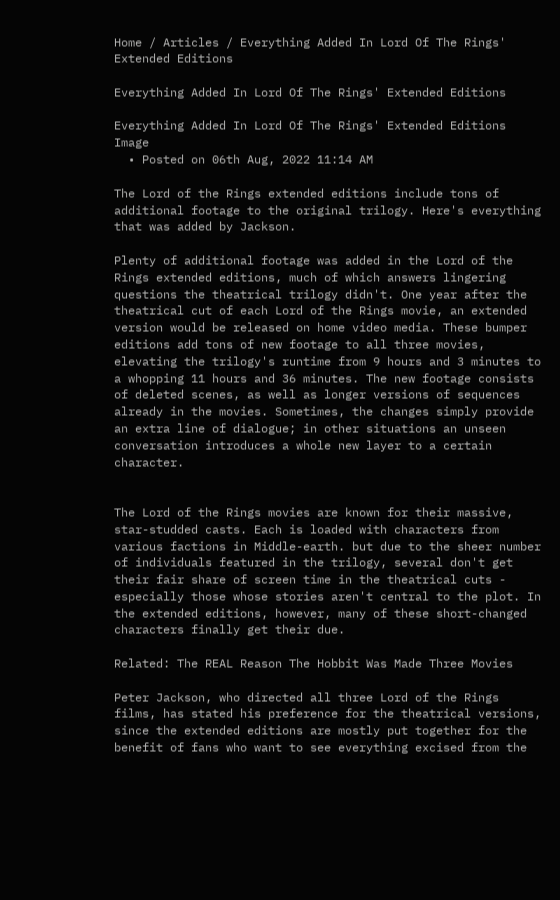Home / Articles / Everything Added In Lord Of The Rings' Extended Editions

Everything Added In Lord Of The Rings' Extended Editions

Everything Added In Lord Of The Rings' Extended Editions Image
  • Posted on 06th Aug, 2022 11:14 AM

The Lord of the Rings extended editions include tons of additional footage to the original trilogy. Here's everything that was added by Jackson.

Plenty of additional footage was added in the Lord of the Rings extended editions, much of which answers lingering questions the theatrical trilogy didn't. One year after the theatrical cut of each Lord of the Rings movie, an extended version would be released on home video media. These bumper editions add tons of new footage to all three movies, elevating the trilogy's runtime from 9 hours and 3 minutes to a whopping 11 hours and 36 minutes. The new footage consists of deleted scenes, as well as longer versions of sequences already in the movies. Sometimes, the changes simply provide an extra line of dialogue; in other situations an unseen conversation introduces a whole new layer to a certain character.


The Lord of the Rings movies are known for their massive, star-studded casts. Each is loaded with characters from various factions in Middle-earth. but due to the sheer number of individuals featured in the trilogy, several don't get their fair share of screen time in the theatrical cuts - especially those whose stories aren't central to the plot. In the extended editions, however, many of these short-changed characters finally get their due.

Related: The REAL Reason The Hobbit Was Made Three Movies

Peter Jackson, who directed all three Lord of the Rings films, has stated his preference for the theatrical versions, since the extended editions are mostly put together for the benefit of fans who want to see everything excised from the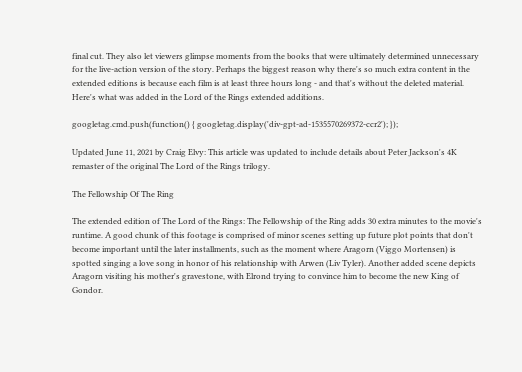final cut. They also let viewers glimpse moments from the books that were ultimately determined unnecessary for the live-action version of the story. Perhaps the biggest reason why there's so much extra content in the extended editions is because each film is at least three hours long - and that's without the deleted material. Here's what was added in the Lord of the Rings extended additions.

googletag.cmd.push(function() { googletag.display('div-gpt-ad-1535570269372-ccr2'); });

Updated June 11, 2021 by Craig Elvy: This article was updated to include details about Peter Jackson's 4K remaster of the original The Lord of the Rings trilogy.

The Fellowship Of The Ring

The extended edition of The Lord of the Rings: The Fellowship of the Ring adds 30 extra minutes to the movie's runtime. A good chunk of this footage is comprised of minor scenes setting up future plot points that don't become important until the later installments, such as the moment where Aragorn (Viggo Mortensen) is spotted singing a love song in honor of his relationship with Arwen (Liv Tyler). Another added scene depicts Aragorn visiting his mother's gravestone, with Elrond trying to convince him to become the new King of Gondor.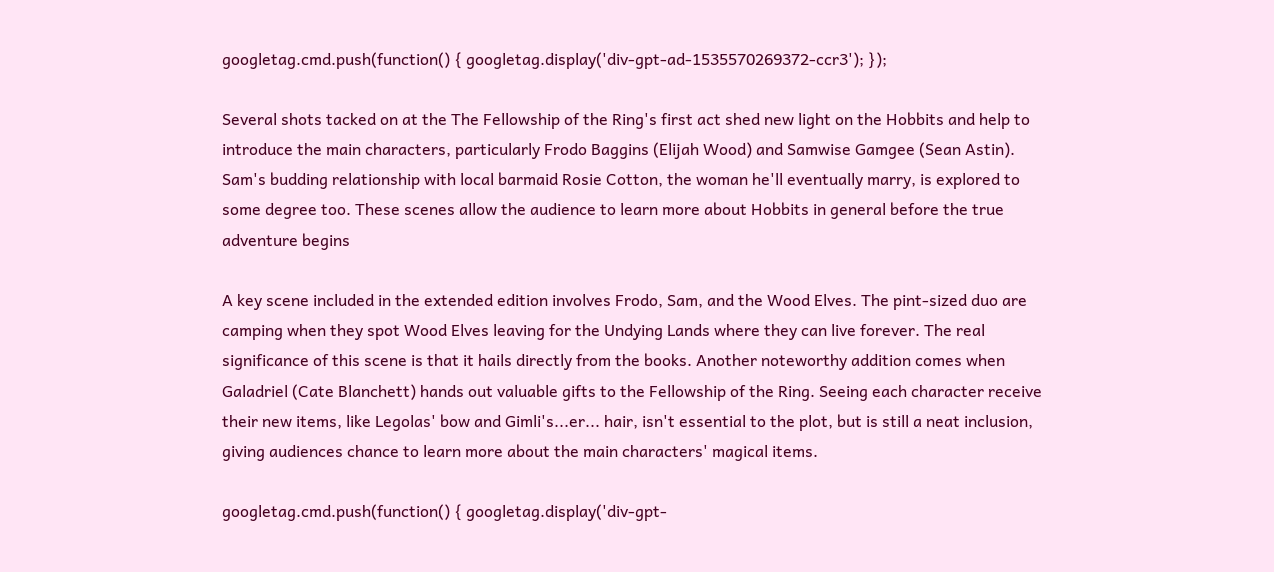googletag.cmd.push(function() { googletag.display('div-gpt-ad-1535570269372-ccr3'); });

Several shots tacked on at the The Fellowship of the Ring's first act shed new light on the Hobbits and help to introduce the main characters, particularly Frodo Baggins (Elijah Wood) and Samwise Gamgee (Sean Astin). Sam's budding relationship with local barmaid Rosie Cotton, the woman he'll eventually marry, is explored to some degree too. These scenes allow the audience to learn more about Hobbits in general before the true adventure begins

A key scene included in the extended edition involves Frodo, Sam, and the Wood Elves. The pint-sized duo are camping when they spot Wood Elves leaving for the Undying Lands where they can live forever. The real significance of this scene is that it hails directly from the books. Another noteworthy addition comes when Galadriel (Cate Blanchett) hands out valuable gifts to the Fellowship of the Ring. Seeing each character receive their new items, like Legolas' bow and Gimli's...er... hair, isn't essential to the plot, but is still a neat inclusion, giving audiences chance to learn more about the main characters' magical items.

googletag.cmd.push(function() { googletag.display('div-gpt-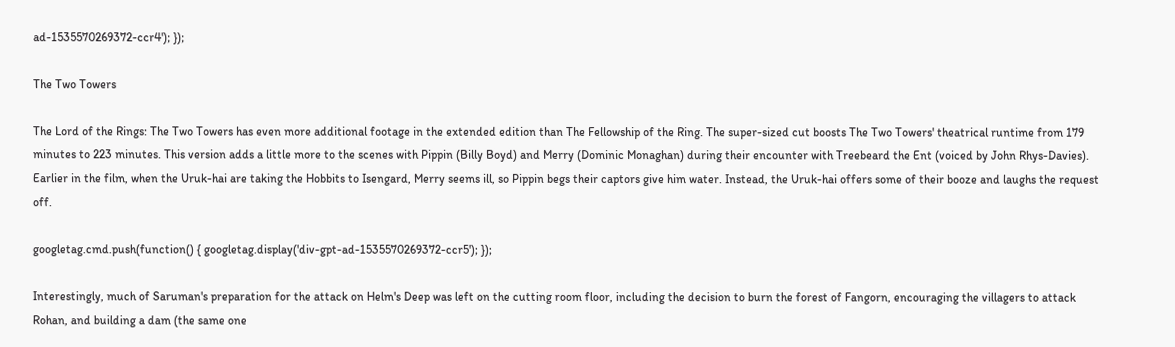ad-1535570269372-ccr4'); });

The Two Towers

The Lord of the Rings: The Two Towers has even more additional footage in the extended edition than The Fellowship of the Ring. The super-sized cut boosts The Two Towers' theatrical runtime from 179 minutes to 223 minutes. This version adds a little more to the scenes with Pippin (Billy Boyd) and Merry (Dominic Monaghan) during their encounter with Treebeard the Ent (voiced by John Rhys-Davies). Earlier in the film, when the Uruk-hai are taking the Hobbits to Isengard, Merry seems ill, so Pippin begs their captors give him water. Instead, the Uruk-hai offers some of their booze and laughs the request off.

googletag.cmd.push(function() { googletag.display('div-gpt-ad-1535570269372-ccr5'); });

Interestingly, much of Saruman's preparation for the attack on Helm's Deep was left on the cutting room floor, including the decision to burn the forest of Fangorn, encouraging the villagers to attack Rohan, and building a dam (the same one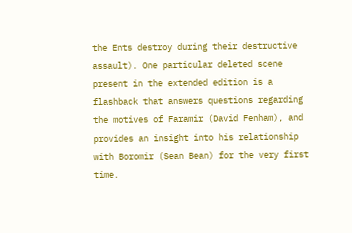the Ents destroy during their destructive assault). One particular deleted scene present in the extended edition is a flashback that answers questions regarding the motives of Faramir (David Fenham), and provides an insight into his relationship with Boromir (Sean Bean) for the very first time.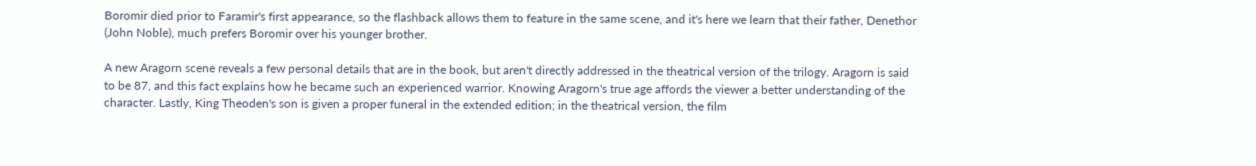Boromir died prior to Faramir's first appearance, so the flashback allows them to feature in the same scene, and it's here we learn that their father, Denethor (John Noble), much prefers Boromir over his younger brother.

A new Aragorn scene reveals a few personal details that are in the book, but aren't directly addressed in the theatrical version of the trilogy. Aragorn is said to be 87, and this fact explains how he became such an experienced warrior. Knowing Aragorn's true age affords the viewer a better understanding of the character. Lastly, King Theoden's son is given a proper funeral in the extended edition; in the theatrical version, the film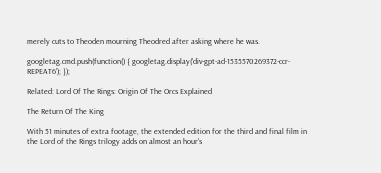merely cuts to Theoden mourning Theodred after asking where he was.

googletag.cmd.push(function() { googletag.display('div-gpt-ad-1535570269372-ccr-REPEAT6'); });

Related: Lord Of The Rings: Origin Of The Orcs Explained

The Return Of The King

With 51 minutes of extra footage, the extended edition for the third and final film in the Lord of the Rings trilogy adds on almost an hour's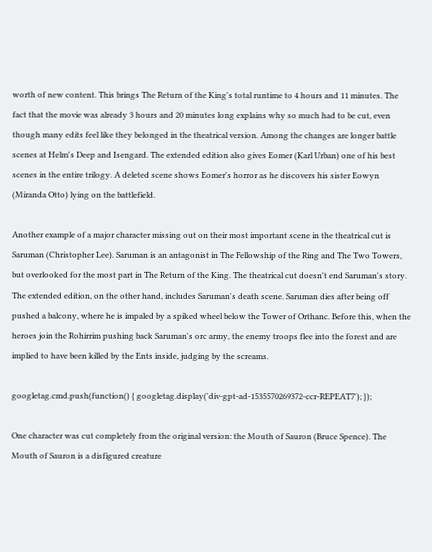worth of new content. This brings The Return of the King's total runtime to 4 hours and 11 minutes. The fact that the movie was already 3 hours and 20 minutes long explains why so much had to be cut, even though many edits feel like they belonged in the theatrical version. Among the changes are longer battle scenes at Helm's Deep and Isengard. The extended edition also gives Eomer (Karl Urban) one of his best scenes in the entire trilogy. A deleted scene shows Eomer's horror as he discovers his sister Eowyn (Miranda Otto) lying on the battlefield.

Another example of a major character missing out on their most important scene in the theatrical cut is Saruman (Christopher Lee). Saruman is an antagonist in The Fellowship of the Ring and The Two Towers, but overlooked for the most part in The Return of the King. The theatrical cut doesn't end Saruman's story. The extended edition, on the other hand, includes Saruman's death scene. Saruman dies after being off pushed a balcony, where he is impaled by a spiked wheel below the Tower of Orthanc. Before this, when the heroes join the Rohirrim pushing back Saruman's orc army, the enemy troops flee into the forest and are implied to have been killed by the Ents inside, judging by the screams.

googletag.cmd.push(function() { googletag.display('div-gpt-ad-1535570269372-ccr-REPEAT7'); });

One character was cut completely from the original version: the Mouth of Sauron (Bruce Spence). The Mouth of Sauron is a disfigured creature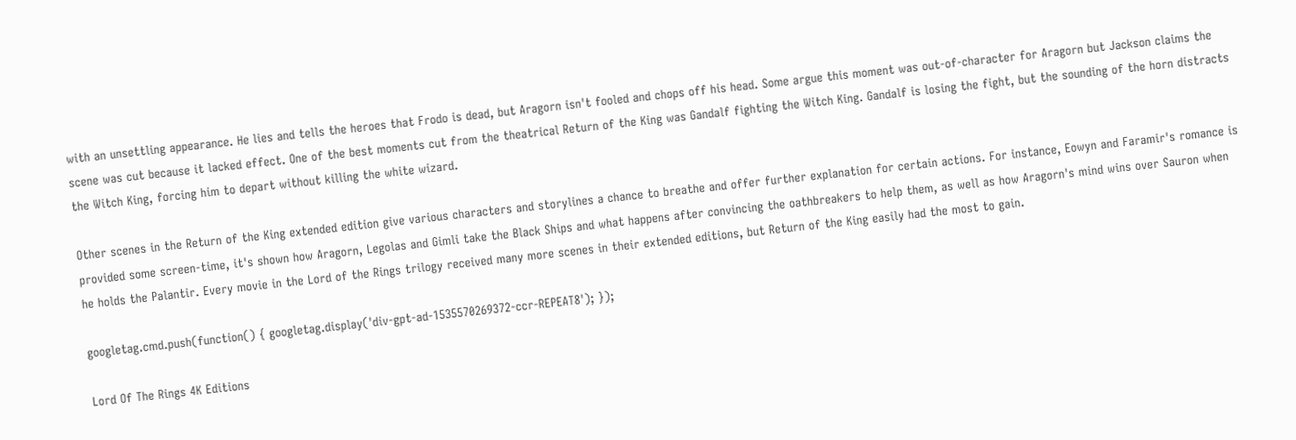with an unsettling appearance. He lies and tells the heroes that Frodo is dead, but Aragorn isn't fooled and chops off his head. Some argue this moment was out-of-character for Aragorn but Jackson claims the scene was cut because it lacked effect. One of the best moments cut from the theatrical Return of the King was Gandalf fighting the Witch King. Gandalf is losing the fight, but the sounding of the horn distracts the Witch King, forcing him to depart without killing the white wizard.

Other scenes in the Return of the King extended edition give various characters and storylines a chance to breathe and offer further explanation for certain actions. For instance, Eowyn and Faramir's romance is provided some screen-time, it's shown how Aragorn, Legolas and Gimli take the Black Ships and what happens after convincing the oathbreakers to help them, as well as how Aragorn's mind wins over Sauron when he holds the Palantir. Every movie in the Lord of the Rings trilogy received many more scenes in their extended editions, but Return of the King easily had the most to gain.

googletag.cmd.push(function() { googletag.display('div-gpt-ad-1535570269372-ccr-REPEAT8'); });

Lord Of The Rings 4K Editions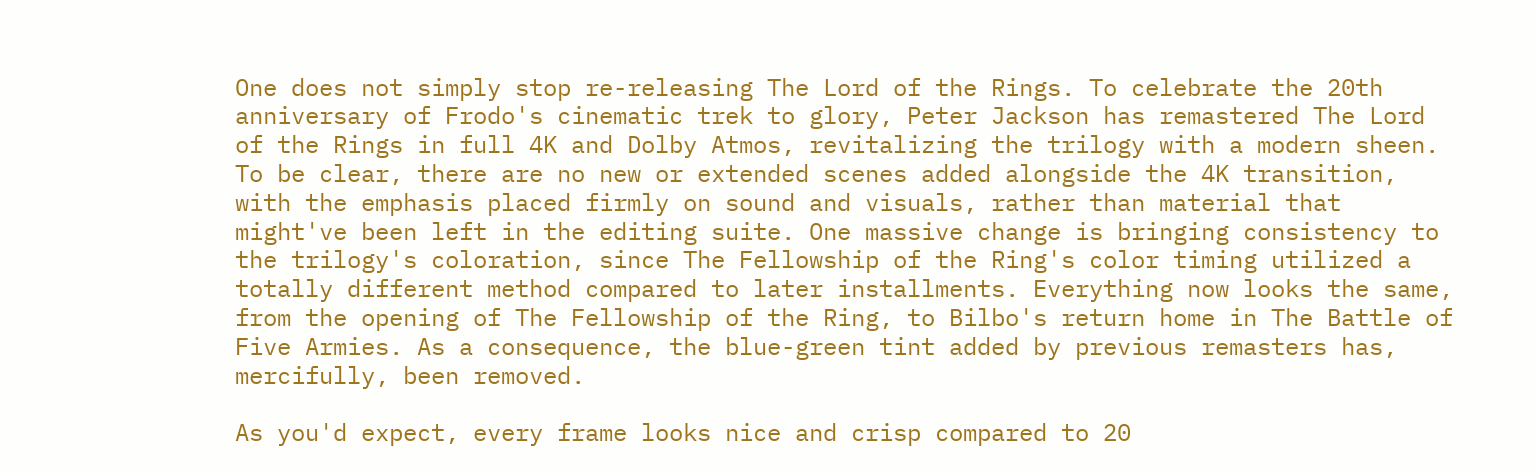One does not simply stop re-releasing The Lord of the Rings. To celebrate the 20th anniversary of Frodo's cinematic trek to glory, Peter Jackson has remastered The Lord of the Rings in full 4K and Dolby Atmos, revitalizing the trilogy with a modern sheen. To be clear, there are no new or extended scenes added alongside the 4K transition, with the emphasis placed firmly on sound and visuals, rather than material that might've been left in the editing suite. One massive change is bringing consistency to the trilogy's coloration, since The Fellowship of the Ring's color timing utilized a totally different method compared to later installments. Everything now looks the same, from the opening of The Fellowship of the Ring, to Bilbo's return home in The Battle of Five Armies. As a consequence, the blue-green tint added by previous remasters has, mercifully, been removed.

As you'd expect, every frame looks nice and crisp compared to 20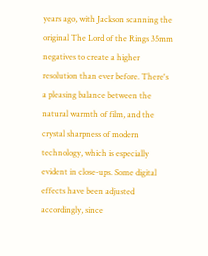years ago, with Jackson scanning the original The Lord of the Rings 35mm negatives to create a higher resolution than ever before. There's a pleasing balance between the natural warmth of film, and the crystal sharpness of modern technology, which is especially evident in close-ups. Some digital effects have been adjusted accordingly, since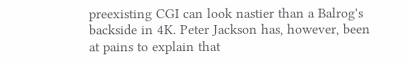preexisting CGI can look nastier than a Balrog's backside in 4K. Peter Jackson has, however, been at pains to explain that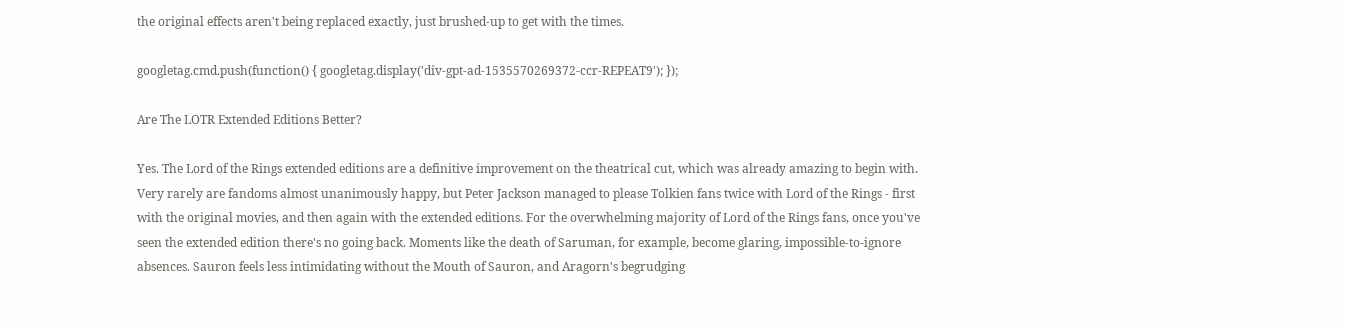the original effects aren't being replaced exactly, just brushed-up to get with the times.

googletag.cmd.push(function() { googletag.display('div-gpt-ad-1535570269372-ccr-REPEAT9'); });

Are The LOTR Extended Editions Better?

Yes. The Lord of the Rings extended editions are a definitive improvement on the theatrical cut, which was already amazing to begin with. Very rarely are fandoms almost unanimously happy, but Peter Jackson managed to please Tolkien fans twice with Lord of the Rings - first with the original movies, and then again with the extended editions. For the overwhelming majority of Lord of the Rings fans, once you've seen the extended edition there's no going back. Moments like the death of Saruman, for example, become glaring, impossible-to-ignore absences. Sauron feels less intimidating without the Mouth of Sauron, and Aragorn's begrudging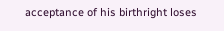acceptance of his birthright loses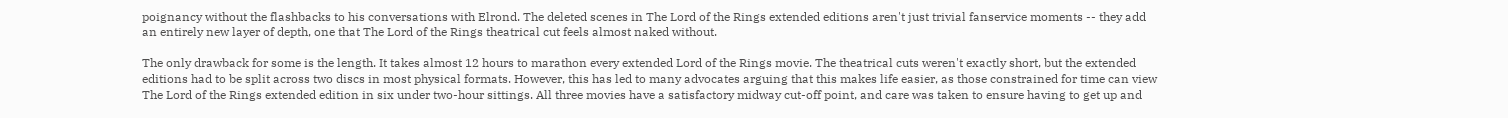poignancy without the flashbacks to his conversations with Elrond. The deleted scenes in The Lord of the Rings extended editions aren't just trivial fanservice moments -- they add an entirely new layer of depth, one that The Lord of the Rings theatrical cut feels almost naked without.

The only drawback for some is the length. It takes almost 12 hours to marathon every extended Lord of the Rings movie. The theatrical cuts weren't exactly short, but the extended editions had to be split across two discs in most physical formats. However, this has led to many advocates arguing that this makes life easier, as those constrained for time can view The Lord of the Rings extended edition in six under two-hour sittings. All three movies have a satisfactory midway cut-off point, and care was taken to ensure having to get up and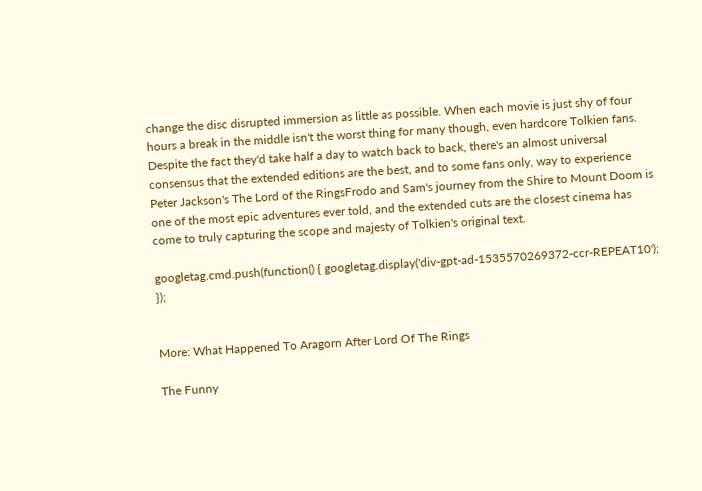change the disc disrupted immersion as little as possible. When each movie is just shy of four hours a break in the middle isn't the worst thing for many though, even hardcore Tolkien fans. Despite the fact they'd take half a day to watch back to back, there's an almost universal consensus that the extended editions are the best, and to some fans only, way to experience Peter Jackson's The Lord of the RingsFrodo and Sam's journey from the Shire to Mount Doom is one of the most epic adventures ever told, and the extended cuts are the closest cinema has come to truly capturing the scope and majesty of Tolkien's original text.

googletag.cmd.push(function() { googletag.display('div-gpt-ad-1535570269372-ccr-REPEAT10'); });


More: What Happened To Aragorn After Lord Of The Rings

The Funny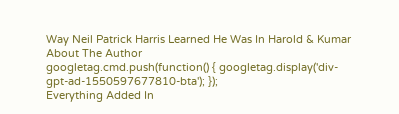Way Neil Patrick Harris Learned He Was In Harold & Kumar
About The Author
googletag.cmd.push(function() { googletag.display('div-gpt-ad-1550597677810-bta'); });
Everything Added In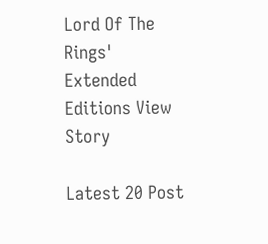Lord Of The Rings' Extended Editions View Story

Latest 20 Post